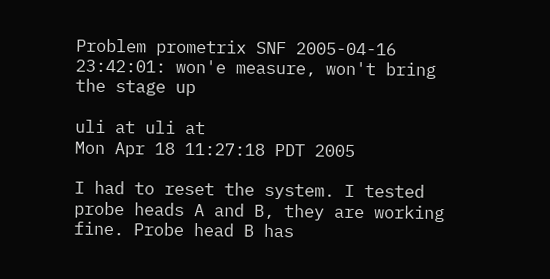Problem prometrix SNF 2005-04-16 23:42:01: won'e measure, won't bring the stage up

uli at uli at
Mon Apr 18 11:27:18 PDT 2005

I had to reset the system. I tested probe heads A and B, they are working fine. Probe head B has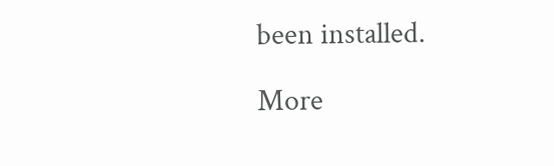been installed.

More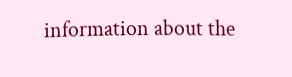information about the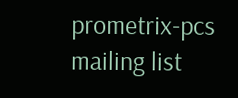prometrix-pcs mailing list